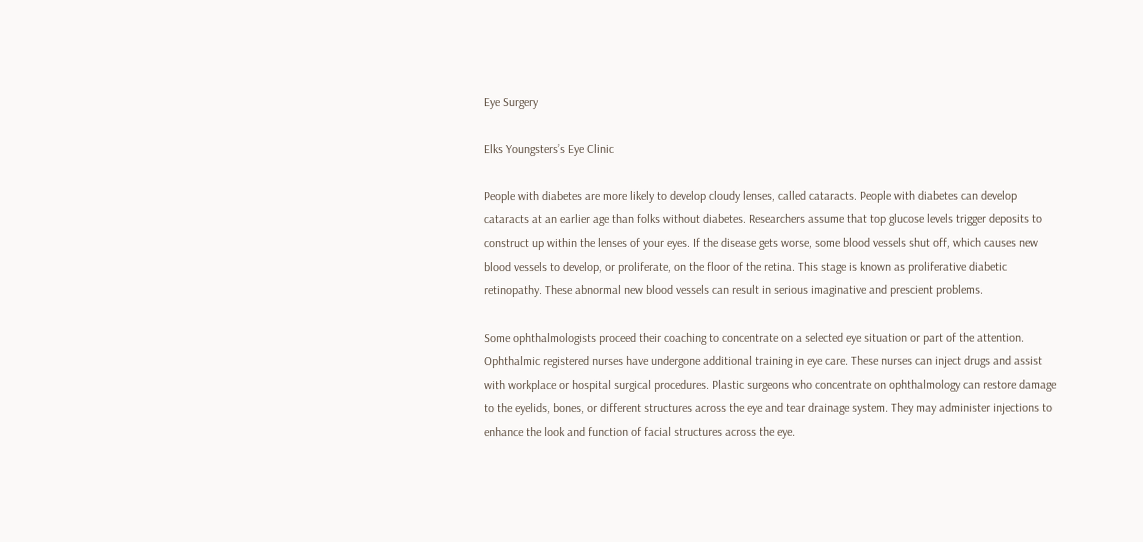Eye Surgery

Elks Youngsters’s Eye Clinic

People with diabetes are more likely to develop cloudy lenses, called cataracts. People with diabetes can develop cataracts at an earlier age than folks without diabetes. Researchers assume that top glucose levels trigger deposits to construct up within the lenses of your eyes. If the disease gets worse, some blood vessels shut off, which causes new blood vessels to develop, or proliferate, on the floor of the retina. This stage is known as proliferative diabetic retinopathy. These abnormal new blood vessels can result in serious imaginative and prescient problems.

Some ophthalmologists proceed their coaching to concentrate on a selected eye situation or part of the attention. Ophthalmic registered nurses have undergone additional training in eye care. These nurses can inject drugs and assist with workplace or hospital surgical procedures. Plastic surgeons who concentrate on ophthalmology can restore damage to the eyelids, bones, or different structures across the eye and tear drainage system. They may administer injections to enhance the look and function of facial structures across the eye.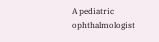A pediatric ophthalmologist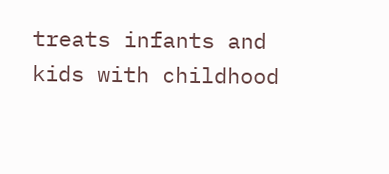treats infants and kids with childhood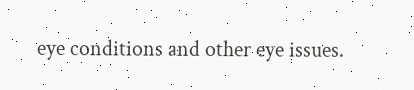eye conditions and other eye issues.